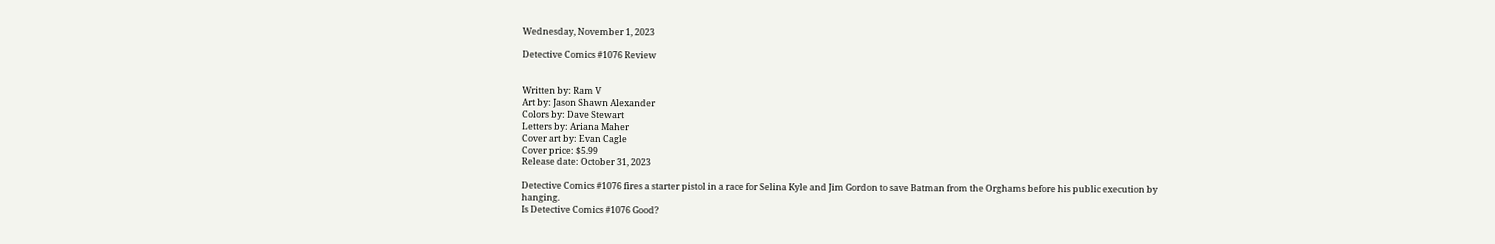Wednesday, November 1, 2023

Detective Comics #1076 Review


Written by: Ram V
Art by: Jason Shawn Alexander
Colors by: Dave Stewart
Letters by: Ariana Maher
Cover art by: Evan Cagle
Cover price: $5.99
Release date: October 31, 2023

Detective Comics #1076 fires a starter pistol in a race for Selina Kyle and Jim Gordon to save Batman from the Orghams before his public execution by hanging.
Is Detective Comics #1076 Good?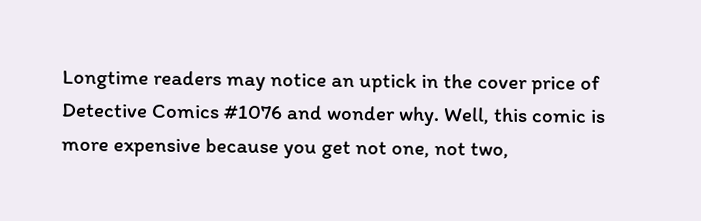Longtime readers may notice an uptick in the cover price of Detective Comics #1076 and wonder why. Well, this comic is more expensive because you get not one, not two,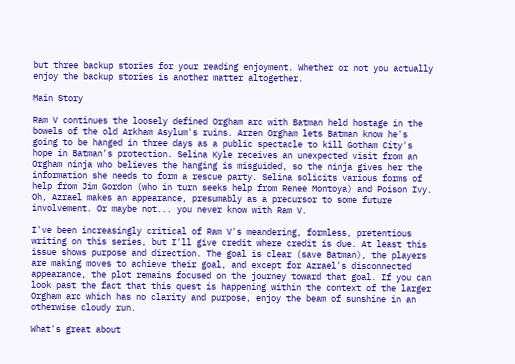but three backup stories for your reading enjoyment. Whether or not you actually enjoy the backup stories is another matter altogether.

Main Story

Ram V continues the loosely defined Orgham arc with Batman held hostage in the bowels of the old Arkham Asylum's ruins. Arzen Orgham lets Batman know he's going to be hanged in three days as a public spectacle to kill Gotham City's hope in Batman's protection. Selina Kyle receives an unexpected visit from an Orgham ninja who believes the hanging is misguided, so the ninja gives her the information she needs to form a rescue party. Selina solicits various forms of help from Jim Gordon (who in turn seeks help from Renee Montoya) and Poison Ivy. Oh, Azrael makes an appearance, presumably as a precursor to some future involvement. Or maybe not... you never know with Ram V.

I've been increasingly critical of Ram V's meandering, formless, pretentious writing on this series, but I'll give credit where credit is due. At least this issue shows purpose and direction. The goal is clear (save Batman), the players are making moves to achieve their goal, and except for Azrael's disconnected appearance, the plot remains focused on the journey toward that goal. If you can look past the fact that this quest is happening within the context of the larger Orgham arc which has no clarity and purpose, enjoy the beam of sunshine in an otherwise cloudy run.

What's great about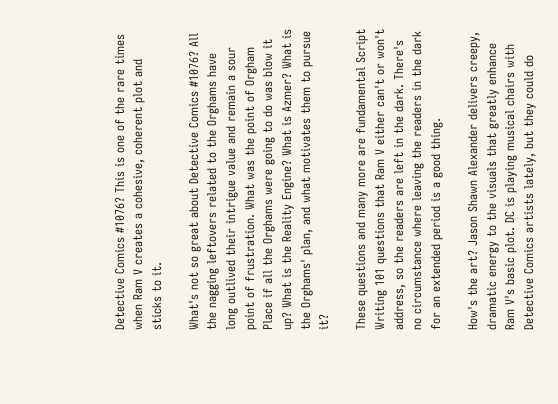Detective Comics #1076? This is one of the rare times when Ram V creates a cohesive, coherent plot and sticks to it.

What's not so great about Detective Comics #1076? All the nagging leftovers related to the Orghams have long outlived their intrigue value and remain a sour point of frustration. What was the point of Orgham Place if all the Orghams were going to do was blow it up? What is the Reality Engine? What is Azmer? What is the Orghams' plan, and what motivates them to pursue it?

These questions and many more are fundamental Script Writing 101 questions that Ram V either can't or won't address, so the readers are left in the dark. There's no circumstance where leaving the readers in the dark for an extended period is a good thing.

How's the art? Jason Shawn Alexander delivers creepy, dramatic energy to the visuals that greatly enhance Ram V's basic plot. DC is playing musical chairs with Detective Comics artists lately, but they could do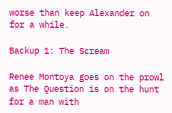worse than keep Alexander on for a while.

Backup 1: The Scream

Renee Montoya goes on the prowl as The Question is on the hunt for a man with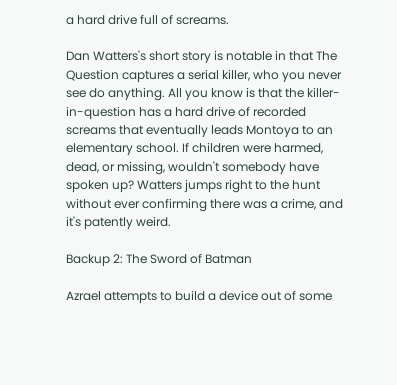a hard drive full of screams.

Dan Watters's short story is notable in that The Question captures a serial killer, who you never see do anything. All you know is that the killer-in-question has a hard drive of recorded screams that eventually leads Montoya to an elementary school. If children were harmed, dead, or missing, wouldn't somebody have spoken up? Watters jumps right to the hunt without ever confirming there was a crime, and it's patently weird.

Backup 2: The Sword of Batman

Azrael attempts to build a device out of some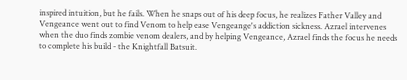inspired intuition, but he fails. When he snaps out of his deep focus, he realizes Father Valley and Vengeance went out to find Venom to help ease Vengeange's addiction sickness. Azrael intervenes when the duo finds zombie venom dealers, and by helping Vengeance, Azrael finds the focus he needs to complete his build - the Knightfall Batsuit.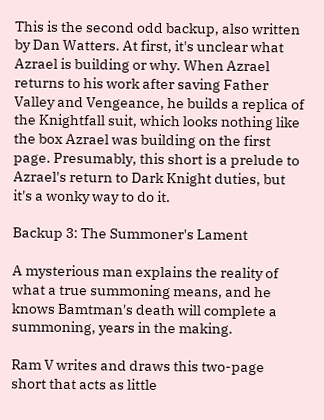This is the second odd backup, also written by Dan Watters. At first, it's unclear what Azrael is building or why. When Azrael returns to his work after saving Father Valley and Vengeance, he builds a replica of the Knightfall suit, which looks nothing like the box Azrael was building on the first page. Presumably, this short is a prelude to Azrael's return to Dark Knight duties, but it's a wonky way to do it.

Backup 3: The Summoner's Lament

A mysterious man explains the reality of what a true summoning means, and he knows Bamtman's death will complete a summoning, years in the making.

Ram V writes and draws this two-page short that acts as little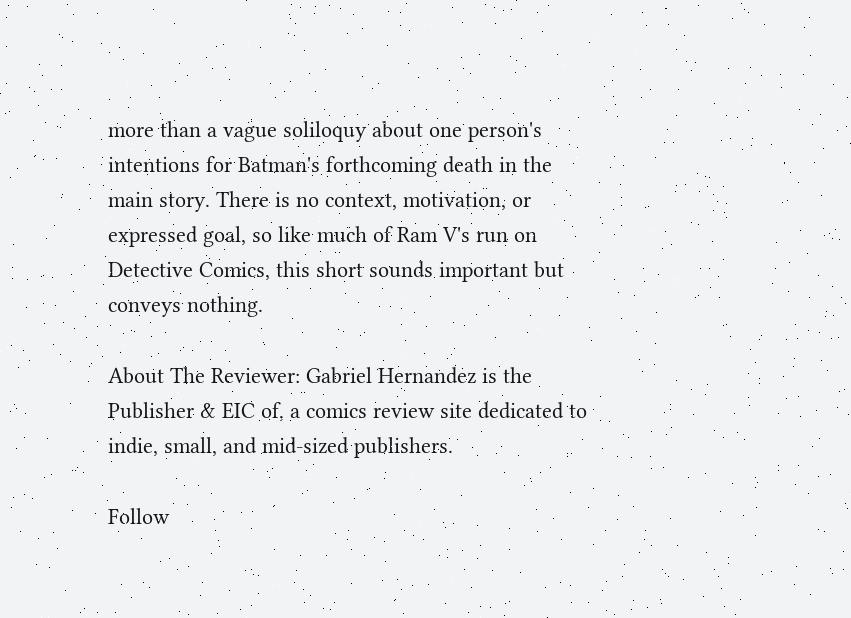more than a vague soliloquy about one person's intentions for Batman's forthcoming death in the main story. There is no context, motivation, or expressed goal, so like much of Ram V's run on Detective Comics, this short sounds important but conveys nothing.

About The Reviewer: Gabriel Hernandez is the Publisher & EIC of, a comics review site dedicated to indie, small, and mid-sized publishers.

Follow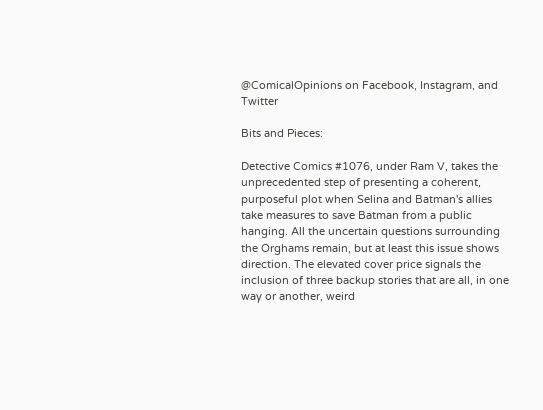@ComicalOpinions on Facebook, Instagram, and Twitter

Bits and Pieces:

Detective Comics #1076, under Ram V, takes the unprecedented step of presenting a coherent, purposeful plot when Selina and Batman's allies take measures to save Batman from a public hanging. All the uncertain questions surrounding the Orghams remain, but at least this issue shows direction. The elevated cover price signals the inclusion of three backup stories that are all, in one way or another, weird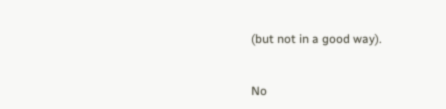(but not in a good way).


No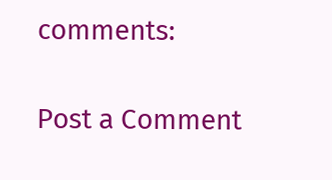comments:

Post a Comment